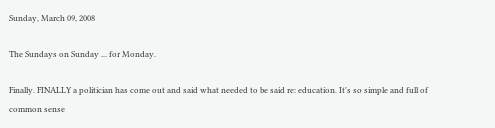Sunday, March 09, 2008

The Sundays on Sunday ... for Monday.

Finally. FINALLY a politician has come out and said what needed to be said re: education. It's so simple and full of common sense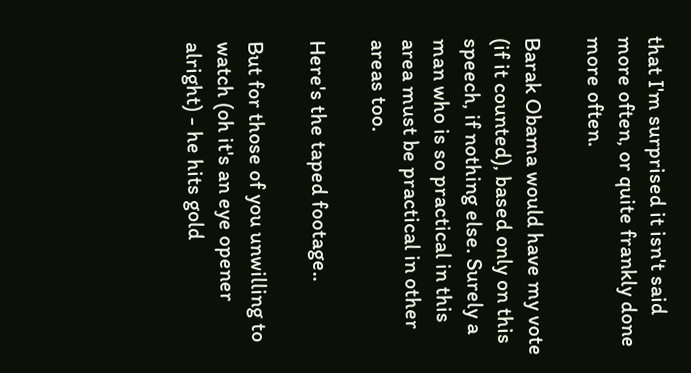that I'm surprised it isn't said more often, or quite frankly done more often.

Barak Obama would have my vote (if it counted), based only on this speech, if nothing else. Surely a man who is so practical in this area must be practical in other areas too.

Here's the taped footage..

But for those of you unwilling to watch (oh it's an eye opener alright) - he hits gold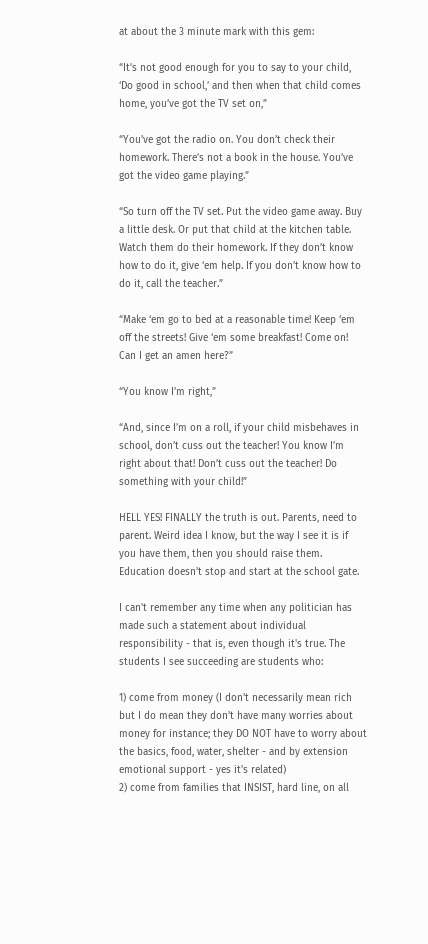at about the 3 minute mark with this gem:

“It’s not good enough for you to say to your child, ‘Do good in school,’ and then when that child comes home, you’ve got the TV set on,”

“You’ve got the radio on. You don’t check their homework. There’s not a book in the house. You’ve got the video game playing.”

“So turn off the TV set. Put the video game away. Buy a little desk. Or put that child at the kitchen table. Watch them do their homework. If they don’t know how to do it, give ‘em help. If you don’t know how to do it, call the teacher.”

“Make ‘em go to bed at a reasonable time! Keep ‘em off the streets! Give ‘em some breakfast! Come on! Can I get an amen here?”

“You know I’m right,”

“And, since I’m on a roll, if your child misbehaves in school, don’t cuss out the teacher! You know I’m right about that! Don’t cuss out the teacher! Do something with your child!”

HELL YES! FINALLY the truth is out. Parents, need to parent. Weird idea I know, but the way I see it is if you have them, then you should raise them. Education doesn't stop and start at the school gate.

I can't remember any time when any politician has made such a statement about individual responsibility - that is, even though it's true. The students I see succeeding are students who:

1) come from money (I don't necessarily mean rich but I do mean they don't have many worries about money for instance; they DO NOT have to worry about the basics, food, water, shelter - and by extension emotional support - yes it's related)
2) come from families that INSIST, hard line, on all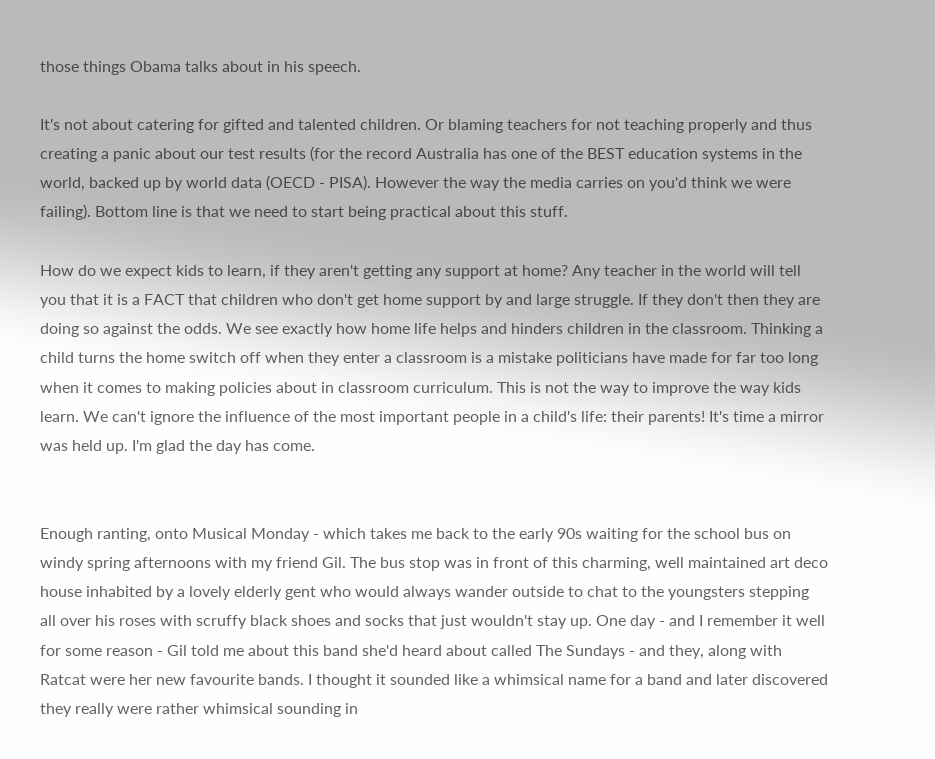those things Obama talks about in his speech.

It's not about catering for gifted and talented children. Or blaming teachers for not teaching properly and thus creating a panic about our test results (for the record Australia has one of the BEST education systems in the world, backed up by world data (OECD - PISA). However the way the media carries on you'd think we were failing). Bottom line is that we need to start being practical about this stuff.

How do we expect kids to learn, if they aren't getting any support at home? Any teacher in the world will tell you that it is a FACT that children who don't get home support by and large struggle. If they don't then they are doing so against the odds. We see exactly how home life helps and hinders children in the classroom. Thinking a child turns the home switch off when they enter a classroom is a mistake politicians have made for far too long when it comes to making policies about in classroom curriculum. This is not the way to improve the way kids learn. We can't ignore the influence of the most important people in a child's life: their parents! It's time a mirror was held up. I'm glad the day has come.


Enough ranting, onto Musical Monday - which takes me back to the early 90s waiting for the school bus on windy spring afternoons with my friend Gil. The bus stop was in front of this charming, well maintained art deco house inhabited by a lovely elderly gent who would always wander outside to chat to the youngsters stepping all over his roses with scruffy black shoes and socks that just wouldn't stay up. One day - and I remember it well for some reason - Gil told me about this band she'd heard about called The Sundays - and they, along with Ratcat were her new favourite bands. I thought it sounded like a whimsical name for a band and later discovered they really were rather whimsical sounding in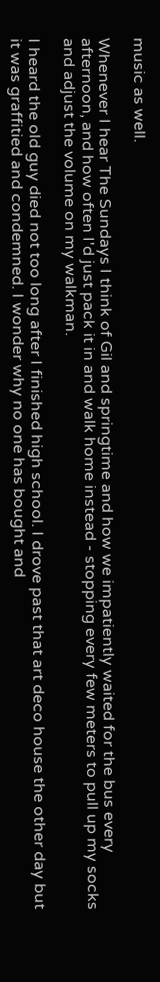music as well.

Whenever I hear The Sundays I think of Gil and springtime and how we impatiently waited for the bus every afternoon, and how often I'd just pack it in and walk home instead - stopping every few meters to pull up my socks and adjust the volume on my walkman.

I heard the old guy died not too long after I finished high school. I drove past that art deco house the other day but it was graffitied and condemned. I wonder why no one has bought and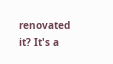renovated it? It's a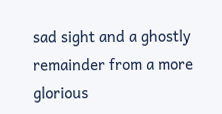sad sight and a ghostly remainder from a more glorious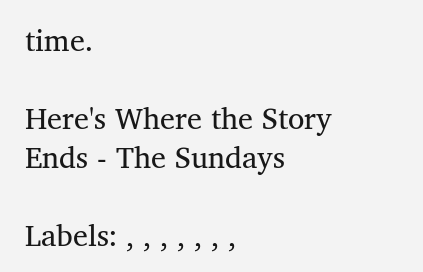time.

Here's Where the Story Ends - The Sundays

Labels: , , , , , , ,